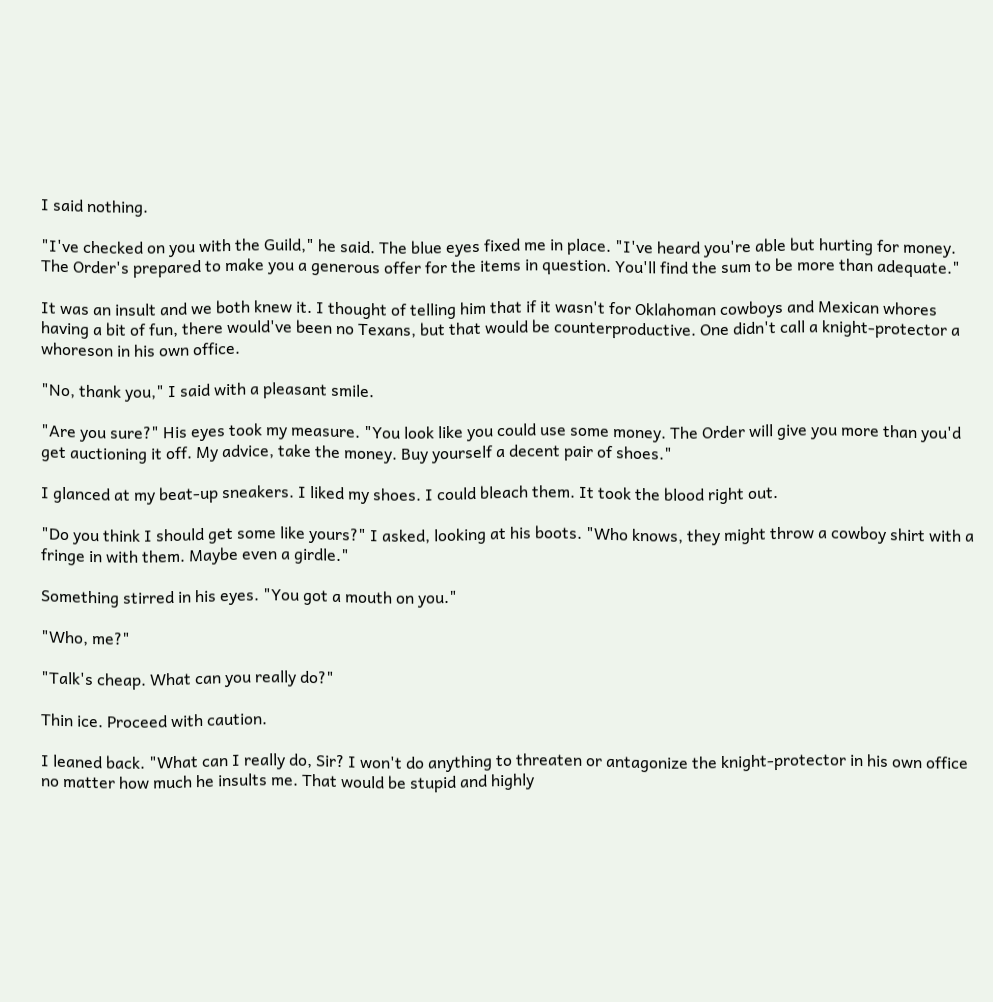I said nothing.

"I've checked on you with the Guild," he said. The blue eyes fixed me in place. "I've heard you're able but hurting for money. The Order's prepared to make you a generous offer for the items in question. You'll find the sum to be more than adequate."

It was an insult and we both knew it. I thought of telling him that if it wasn't for Oklahoman cowboys and Mexican whores having a bit of fun, there would've been no Texans, but that would be counterproductive. One didn't call a knight-protector a whoreson in his own office.

"No, thank you," I said with a pleasant smile.

"Are you sure?" His eyes took my measure. "You look like you could use some money. The Order will give you more than you'd get auctioning it off. My advice, take the money. Buy yourself a decent pair of shoes."

I glanced at my beat-up sneakers. I liked my shoes. I could bleach them. It took the blood right out.

"Do you think I should get some like yours?" I asked, looking at his boots. "Who knows, they might throw a cowboy shirt with a fringe in with them. Maybe even a girdle."

Something stirred in his eyes. "You got a mouth on you."

"Who, me?"

"Talk's cheap. What can you really do?"

Thin ice. Proceed with caution.

I leaned back. "What can I really do, Sir? I won't do anything to threaten or antagonize the knight-protector in his own office no matter how much he insults me. That would be stupid and highly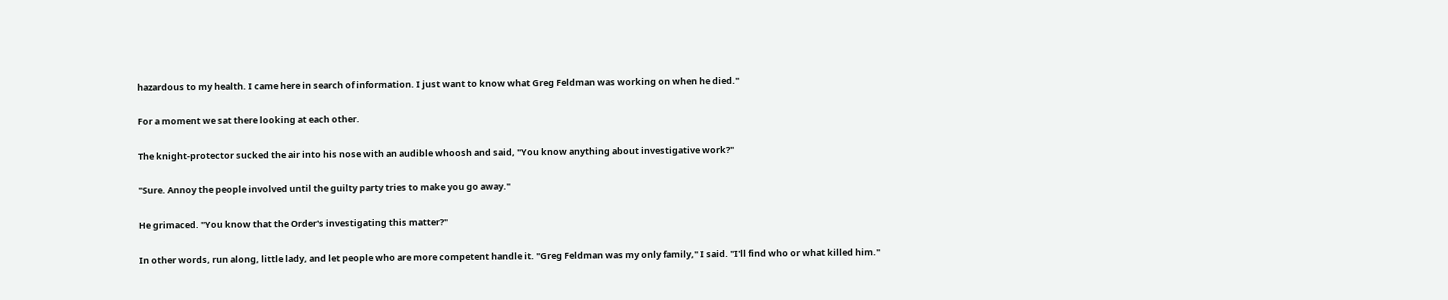hazardous to my health. I came here in search of information. I just want to know what Greg Feldman was working on when he died."

For a moment we sat there looking at each other.

The knight-protector sucked the air into his nose with an audible whoosh and said, "You know anything about investigative work?"

"Sure. Annoy the people involved until the guilty party tries to make you go away."

He grimaced. "You know that the Order's investigating this matter?"

In other words, run along, little lady, and let people who are more competent handle it. "Greg Feldman was my only family," I said. "I'll find who or what killed him."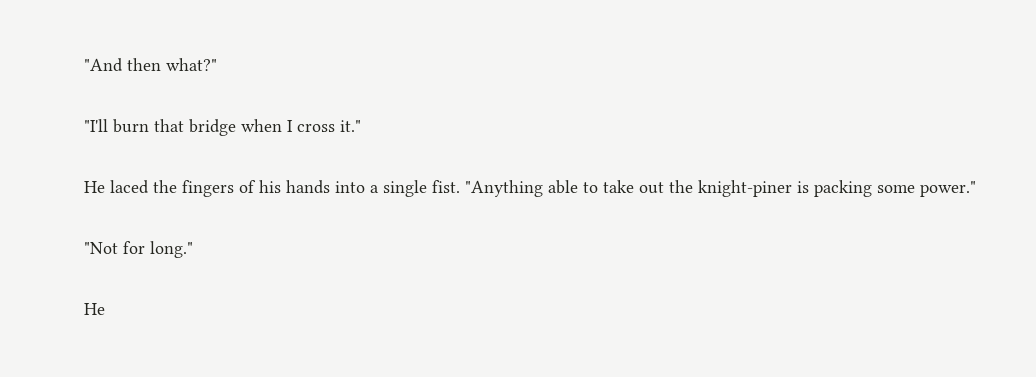"And then what?"

"I'll burn that bridge when I cross it."

He laced the fingers of his hands into a single fist. "Anything able to take out the knight-piner is packing some power."

"Not for long."

He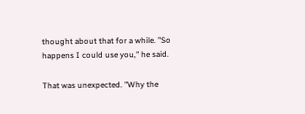thought about that for a while. "So happens I could use you," he said.

That was unexpected. "Why the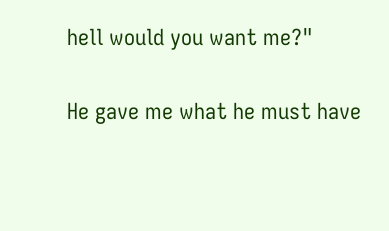hell would you want me?"

He gave me what he must have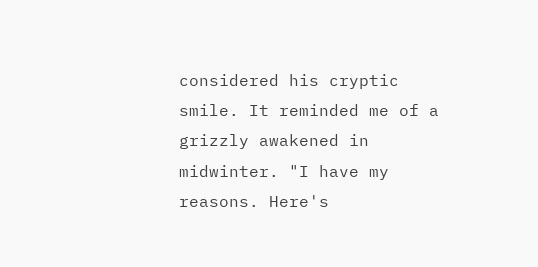considered his cryptic smile. It reminded me of a grizzly awakened in midwinter. "I have my reasons. Here's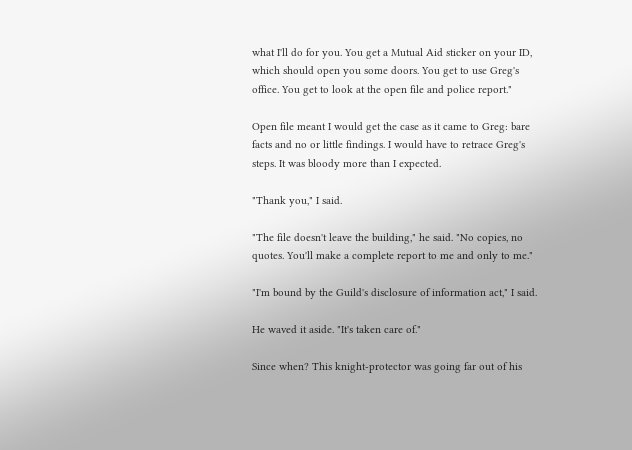what I'll do for you. You get a Mutual Aid sticker on your ID, which should open you some doors. You get to use Greg's office. You get to look at the open file and police report."

Open file meant I would get the case as it came to Greg: bare facts and no or little findings. I would have to retrace Greg's steps. It was bloody more than I expected.

"Thank you," I said.

"The file doesn't leave the building," he said. "No copies, no quotes. You'll make a complete report to me and only to me."

"I'm bound by the Guild's disclosure of information act," I said.

He waved it aside. "It's taken care of."

Since when? This knight-protector was going far out of his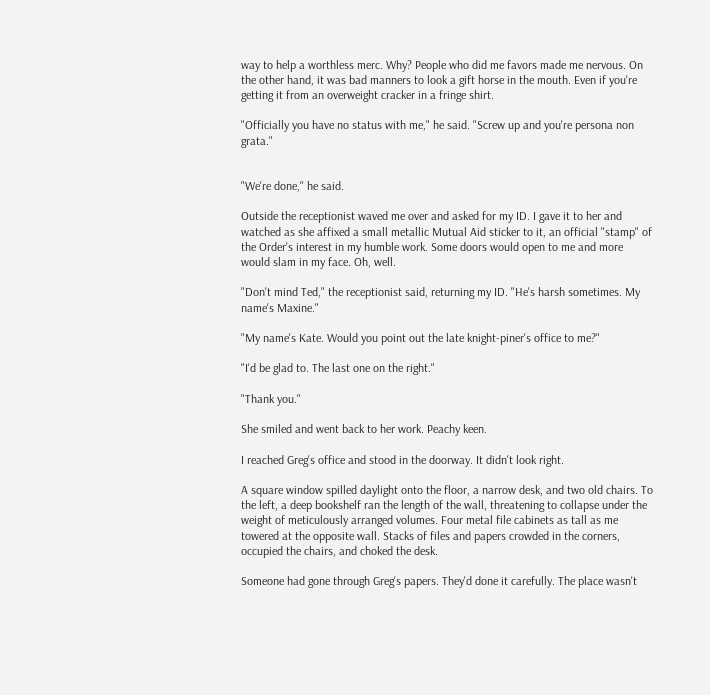way to help a worthless merc. Why? People who did me favors made me nervous. On the other hand, it was bad manners to look a gift horse in the mouth. Even if you're getting it from an overweight cracker in a fringe shirt.

"Officially you have no status with me," he said. "Screw up and you're persona non grata."


"We're done," he said.

Outside the receptionist waved me over and asked for my ID. I gave it to her and watched as she affixed a small metallic Mutual Aid sticker to it, an official "stamp" of the Order's interest in my humble work. Some doors would open to me and more would slam in my face. Oh, well.

"Don't mind Ted," the receptionist said, returning my ID. "He's harsh sometimes. My name's Maxine."

"My name's Kate. Would you point out the late knight-piner's office to me?"

"I'd be glad to. The last one on the right."

"Thank you."

She smiled and went back to her work. Peachy keen.

I reached Greg's office and stood in the doorway. It didn't look right.

A square window spilled daylight onto the floor, a narrow desk, and two old chairs. To the left, a deep bookshelf ran the length of the wall, threatening to collapse under the weight of meticulously arranged volumes. Four metal file cabinets as tall as me towered at the opposite wall. Stacks of files and papers crowded in the corners, occupied the chairs, and choked the desk.

Someone had gone through Greg's papers. They'd done it carefully. The place wasn't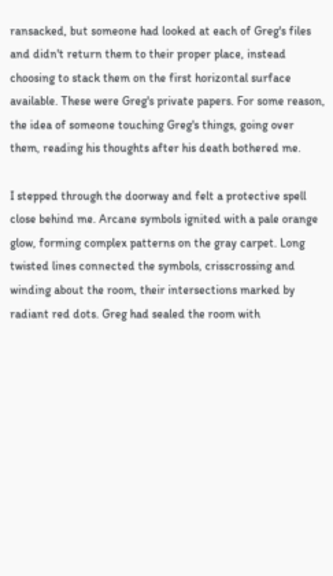ransacked, but someone had looked at each of Greg's files and didn't return them to their proper place, instead choosing to stack them on the first horizontal surface available. These were Greg's private papers. For some reason, the idea of someone touching Greg's things, going over them, reading his thoughts after his death bothered me.

I stepped through the doorway and felt a protective spell close behind me. Arcane symbols ignited with a pale orange glow, forming complex patterns on the gray carpet. Long twisted lines connected the symbols, crisscrossing and winding about the room, their intersections marked by radiant red dots. Greg had sealed the room with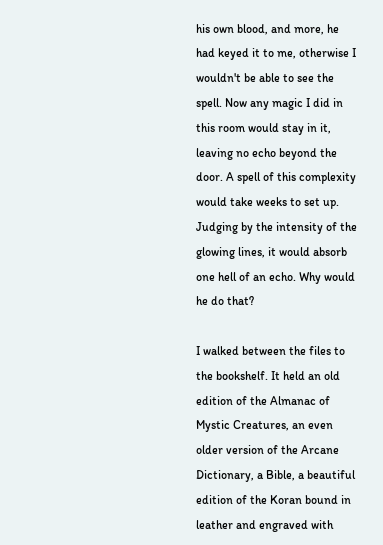his own blood, and more, he had keyed it to me, otherwise I wouldn't be able to see the spell. Now any magic I did in this room would stay in it, leaving no echo beyond the door. A spell of this complexity would take weeks to set up. Judging by the intensity of the glowing lines, it would absorb one hell of an echo. Why would he do that?

I walked between the files to the bookshelf. It held an old edition of the Almanac of Mystic Creatures, an even older version of the Arcane Dictionary, a Bible, a beautiful edition of the Koran bound in leather and engraved with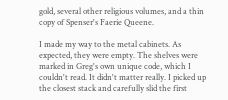gold, several other religious volumes, and a thin copy of Spenser's Faerie Queene.

I made my way to the metal cabinets. As expected, they were empty. The shelves were marked in Greg's own unique code, which I couldn't read. It didn't matter really. I picked up the closest stack and carefully slid the first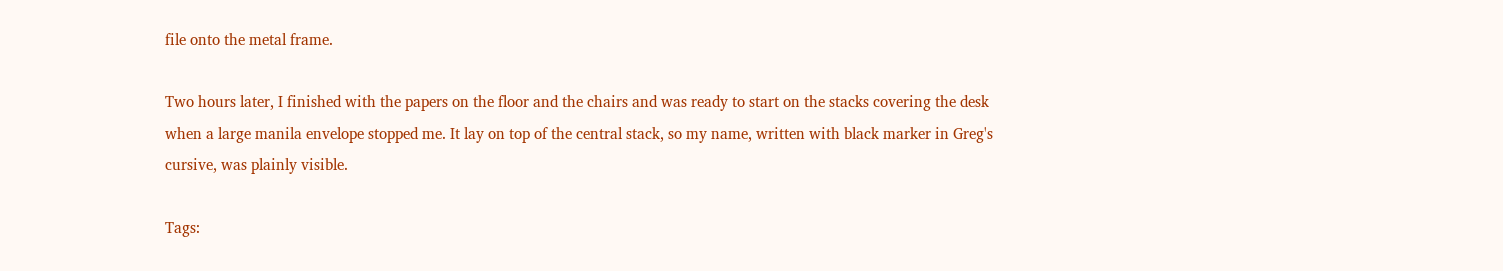file onto the metal frame.

Two hours later, I finished with the papers on the floor and the chairs and was ready to start on the stacks covering the desk when a large manila envelope stopped me. It lay on top of the central stack, so my name, written with black marker in Greg's cursive, was plainly visible.

Tags: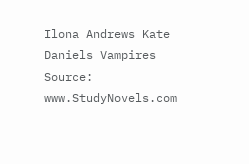Ilona Andrews Kate Daniels Vampires
Source: www.StudyNovels.com